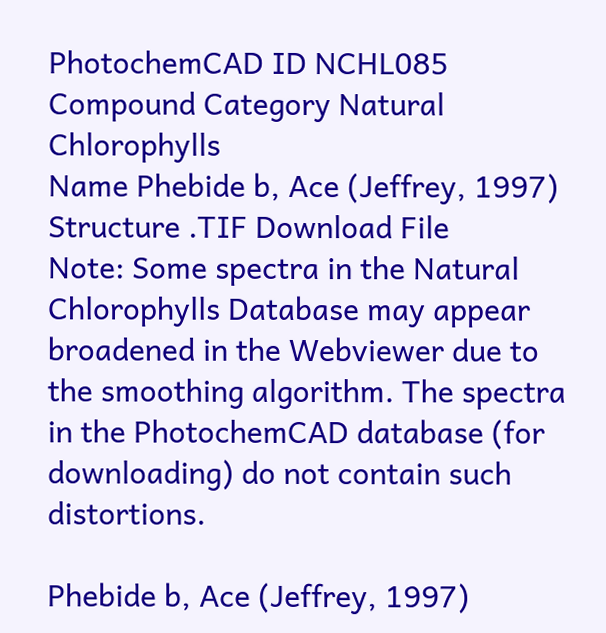PhotochemCAD ID NCHL085
Compound Category Natural Chlorophylls
Name Phebide b, Ace (Jeffrey, 1997)
Structure .TIF Download File
Note: Some spectra in the Natural Chlorophylls Database may appear broadened in the Webviewer due to the smoothing algorithm. The spectra in the PhotochemCAD database (for downloading) do not contain such distortions.

Phebide b, Ace (Jeffrey, 1997)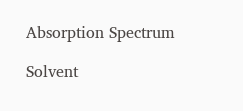Absorption Spectrum

Solvent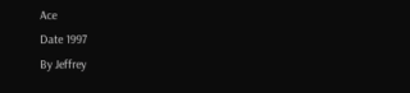Ace
Date 1997
By Jeffrey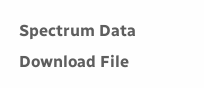Spectrum Data Download File